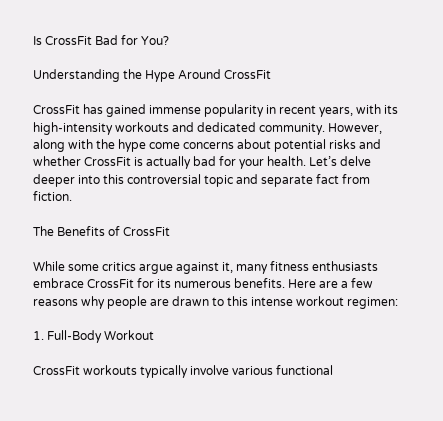Is CrossFit Bad for You?

Understanding the Hype Around CrossFit

CrossFit has gained immense popularity in recent years, with its high-intensity workouts and dedicated community. However, along with the hype come concerns about potential risks and whether CrossFit is actually bad for your health. Let’s delve deeper into this controversial topic and separate fact from fiction.

The Benefits of CrossFit

While some critics argue against it, many fitness enthusiasts embrace CrossFit for its numerous benefits. Here are a few reasons why people are drawn to this intense workout regimen:

1. Full-Body Workout

CrossFit workouts typically involve various functional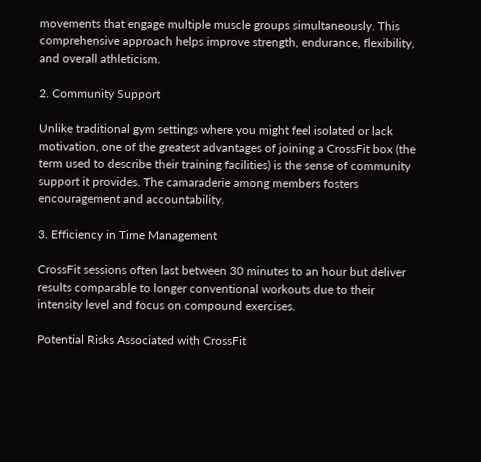movements that engage multiple muscle groups simultaneously. This comprehensive approach helps improve strength, endurance, flexibility, and overall athleticism.

2. Community Support

Unlike traditional gym settings where you might feel isolated or lack motivation, one of the greatest advantages of joining a CrossFit box (the term used to describe their training facilities) is the sense of community support it provides. The camaraderie among members fosters encouragement and accountability.

3. Efficiency in Time Management

CrossFit sessions often last between 30 minutes to an hour but deliver results comparable to longer conventional workouts due to their intensity level and focus on compound exercises.

Potential Risks Associated with CrossFit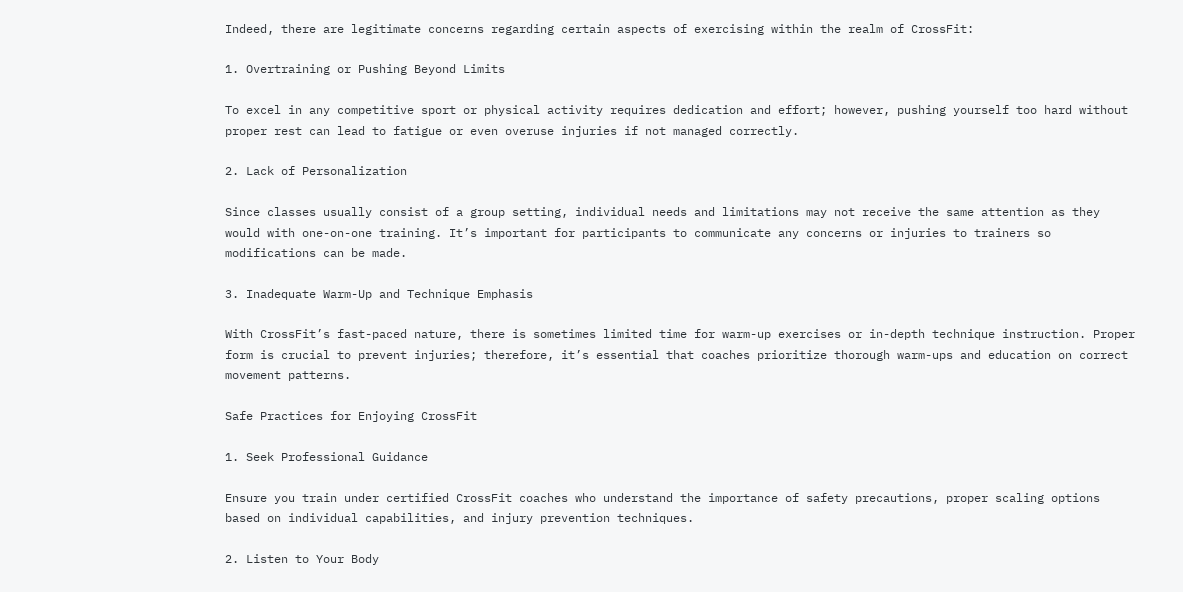Indeed, there are legitimate concerns regarding certain aspects of exercising within the realm of CrossFit:

1. Overtraining or Pushing Beyond Limits

To excel in any competitive sport or physical activity requires dedication and effort; however, pushing yourself too hard without proper rest can lead to fatigue or even overuse injuries if not managed correctly.

2. Lack of Personalization

Since classes usually consist of a group setting, individual needs and limitations may not receive the same attention as they would with one-on-one training. It’s important for participants to communicate any concerns or injuries to trainers so modifications can be made.

3. Inadequate Warm-Up and Technique Emphasis

With CrossFit’s fast-paced nature, there is sometimes limited time for warm-up exercises or in-depth technique instruction. Proper form is crucial to prevent injuries; therefore, it’s essential that coaches prioritize thorough warm-ups and education on correct movement patterns.

Safe Practices for Enjoying CrossFit

1. Seek Professional Guidance

Ensure you train under certified CrossFit coaches who understand the importance of safety precautions, proper scaling options based on individual capabilities, and injury prevention techniques.

2. Listen to Your Body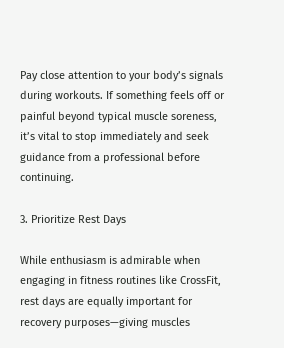Pay close attention to your body’s signals during workouts. If something feels off or painful beyond typical muscle soreness, it’s vital to stop immediately and seek guidance from a professional before continuing.

3. Prioritize Rest Days

While enthusiasm is admirable when engaging in fitness routines like CrossFit, rest days are equally important for recovery purposes—giving muscles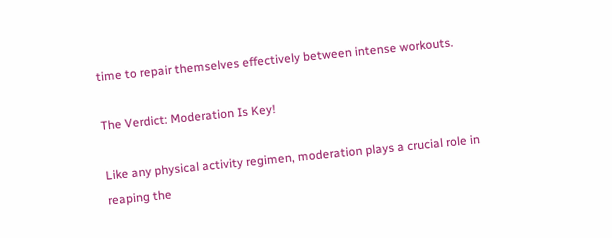time to repair themselves effectively between intense workouts.

The Verdict: Moderation Is Key!

Like any physical activity regimen, moderation plays a crucial role in reaping the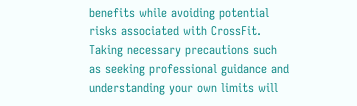benefits while avoiding potential risks associated with CrossFit. Taking necessary precautions such as seeking professional guidance and understanding your own limits will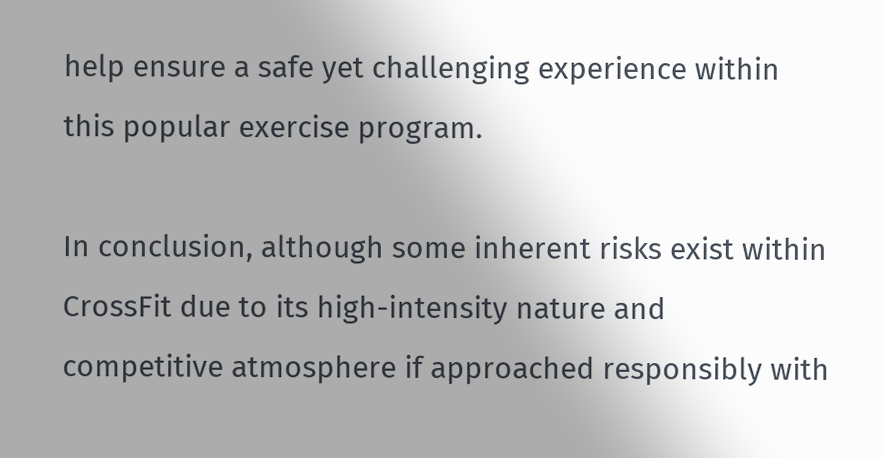help ensure a safe yet challenging experience within this popular exercise program.

In conclusion, although some inherent risks exist within CrossFit due to its high-intensity nature and competitive atmosphere if approached responsibly with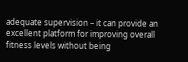adequate supervision – it can provide an excellent platform for improving overall fitness levels without being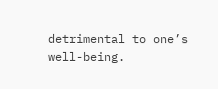detrimental to one’s well-being.